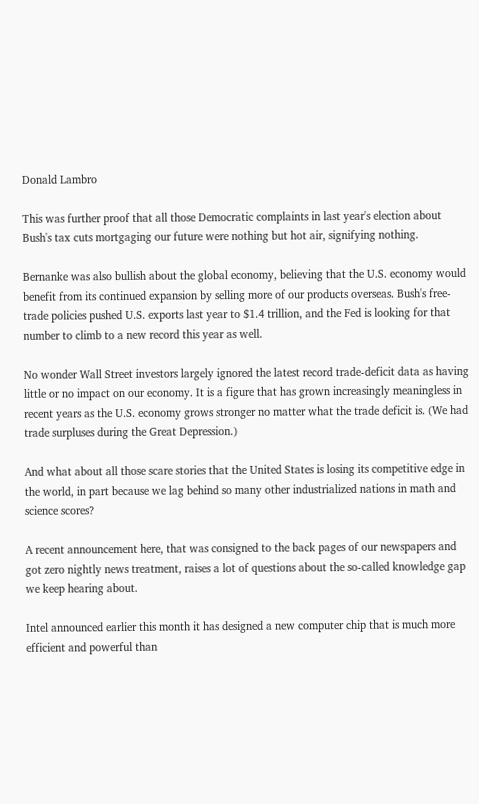Donald Lambro

This was further proof that all those Democratic complaints in last year's election about Bush's tax cuts mortgaging our future were nothing but hot air, signifying nothing.

Bernanke was also bullish about the global economy, believing that the U.S. economy would benefit from its continued expansion by selling more of our products overseas. Bush's free-trade policies pushed U.S. exports last year to $1.4 trillion, and the Fed is looking for that number to climb to a new record this year as well.

No wonder Wall Street investors largely ignored the latest record trade-deficit data as having little or no impact on our economy. It is a figure that has grown increasingly meaningless in recent years as the U.S. economy grows stronger no matter what the trade deficit is. (We had trade surpluses during the Great Depression.)

And what about all those scare stories that the United States is losing its competitive edge in the world, in part because we lag behind so many other industrialized nations in math and science scores?

A recent announcement here, that was consigned to the back pages of our newspapers and got zero nightly news treatment, raises a lot of questions about the so-called knowledge gap we keep hearing about.

Intel announced earlier this month it has designed a new computer chip that is much more efficient and powerful than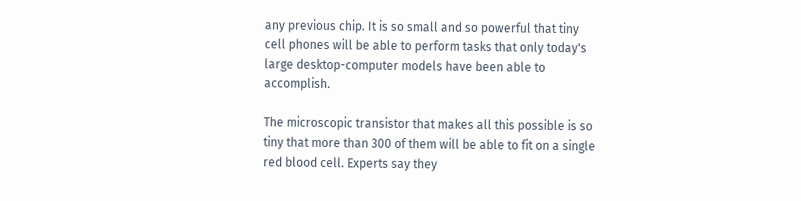any previous chip. It is so small and so powerful that tiny cell phones will be able to perform tasks that only today's large desktop-computer models have been able to accomplish.

The microscopic transistor that makes all this possible is so tiny that more than 300 of them will be able to fit on a single red blood cell. Experts say they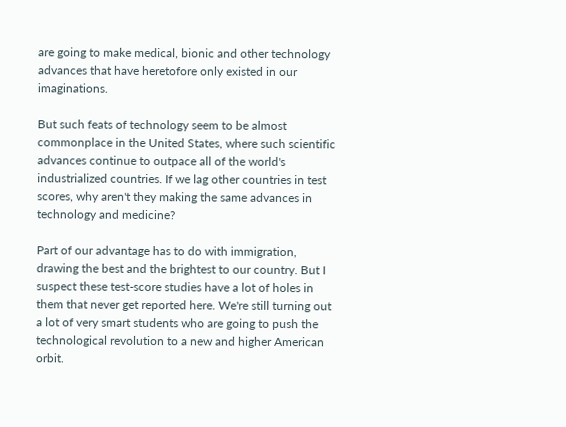are going to make medical, bionic and other technology advances that have heretofore only existed in our imaginations.

But such feats of technology seem to be almost commonplace in the United States, where such scientific advances continue to outpace all of the world's industrialized countries. If we lag other countries in test scores, why aren't they making the same advances in technology and medicine?

Part of our advantage has to do with immigration, drawing the best and the brightest to our country. But I suspect these test-score studies have a lot of holes in them that never get reported here. We're still turning out a lot of very smart students who are going to push the technological revolution to a new and higher American orbit.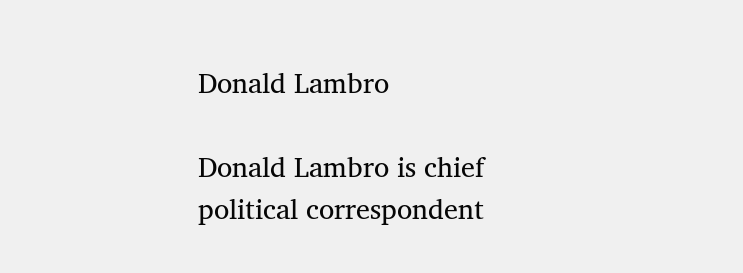Donald Lambro

Donald Lambro is chief political correspondent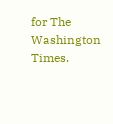for The Washington Times.